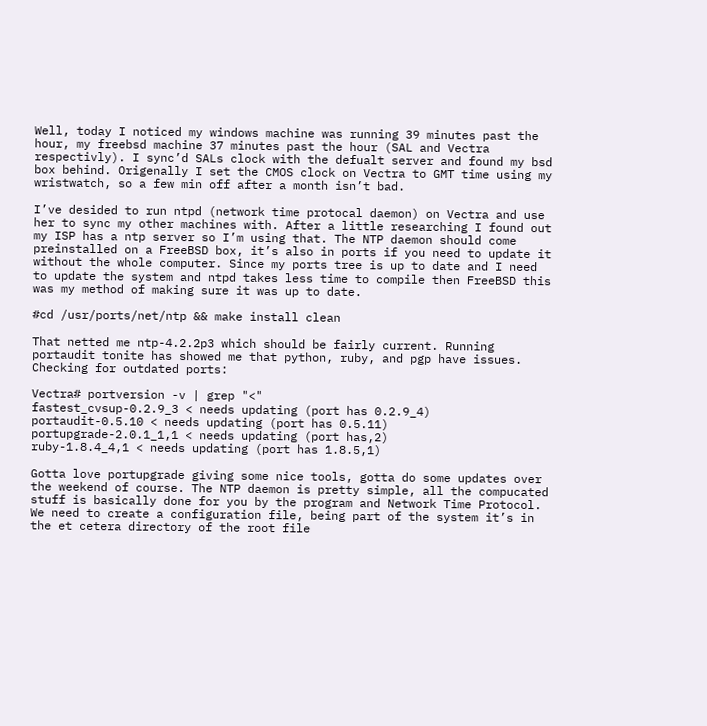Well, today I noticed my windows machine was running 39 minutes past the hour, my freebsd machine 37 minutes past the hour (SAL and Vectra respectivly). I sync’d SALs clock with the defualt server and found my bsd box behind. Origenally I set the CMOS clock on Vectra to GMT time using my wristwatch, so a few min off after a month isn’t bad.

I’ve desided to run ntpd (network time protocal daemon) on Vectra and use her to sync my other machines with. After a little researching I found out my ISP has a ntp server so I’m using that. The NTP daemon should come preinstalled on a FreeBSD box, it’s also in ports if you need to update it without the whole computer. Since my ports tree is up to date and I need to update the system and ntpd takes less time to compile then FreeBSD this was my method of making sure it was up to date.

#cd /usr/ports/net/ntp && make install clean

That netted me ntp-4.2.2p3 which should be fairly current. Running portaudit tonite has showed me that python, ruby, and pgp have issues. Checking for outdated ports:

Vectra# portversion -v | grep "<"
fastest_cvsup-0.2.9_3 < needs updating (port has 0.2.9_4)
portaudit-0.5.10 < needs updating (port has 0.5.11)
portupgrade-2.0.1_1,1 < needs updating (port has,2)
ruby-1.8.4_4,1 < needs updating (port has 1.8.5,1)

Gotta love portupgrade giving some nice tools, gotta do some updates over the weekend of course. The NTP daemon is pretty simple, all the compucated stuff is basically done for you by the program and Network Time Protocol. We need to create a configuration file, being part of the system it’s in the et cetera directory of the root file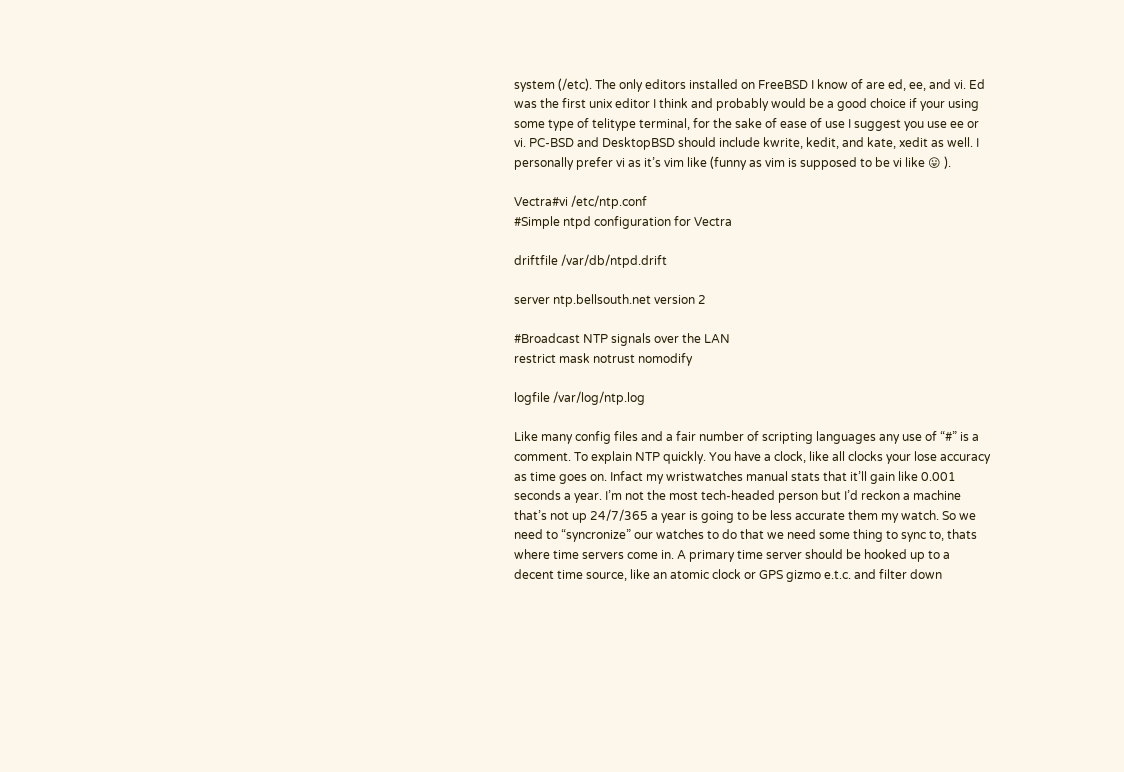system (/etc). The only editors installed on FreeBSD I know of are ed, ee, and vi. Ed was the first unix editor I think and probably would be a good choice if your using some type of telitype terminal, for the sake of ease of use I suggest you use ee or vi. PC-BSD and DesktopBSD should include kwrite, kedit, and kate, xedit as well. I personally prefer vi as it’s vim like (funny as vim is supposed to be vi like 😛 ).

Vectra#vi /etc/ntp.conf
#Simple ntpd configuration for Vectra

driftfile /var/db/ntpd.drift

server ntp.bellsouth.net version 2

#Broadcast NTP signals over the LAN
restrict mask notrust nomodify

logfile /var/log/ntp.log

Like many config files and a fair number of scripting languages any use of “#” is a comment. To explain NTP quickly. You have a clock, like all clocks your lose accuracy as time goes on. Infact my wristwatches manual stats that it’ll gain like 0.001 seconds a year. I’m not the most tech-headed person but I’d reckon a machine that’s not up 24/7/365 a year is going to be less accurate them my watch. So we need to “syncronize” our watches to do that we need some thing to sync to, thats where time servers come in. A primary time server should be hooked up to a decent time source, like an atomic clock or GPS gizmo e.t.c. and filter down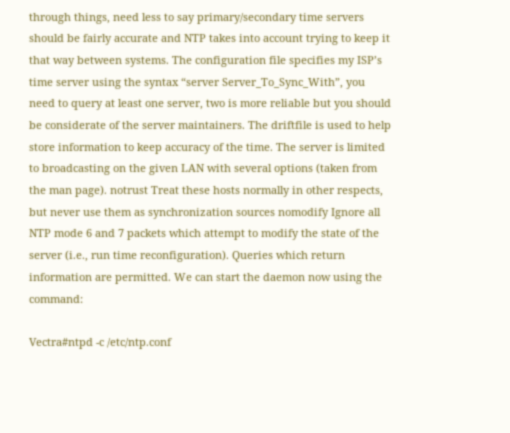through things, need less to say primary/secondary time servers should be fairly accurate and NTP takes into account trying to keep it that way between systems. The configuration file specifies my ISP’s time server using the syntax “server Server_To_Sync_With”, you need to query at least one server, two is more reliable but you should be considerate of the server maintainers. The driftfile is used to help store information to keep accuracy of the time. The server is limited to broadcasting on the given LAN with several options (taken from the man page). notrust Treat these hosts normally in other respects, but never use them as synchronization sources nomodify Ignore all NTP mode 6 and 7 packets which attempt to modify the state of the server (i.e., run time reconfiguration). Queries which return information are permitted. We can start the daemon now using the command:

Vectra#ntpd -c /etc/ntp.conf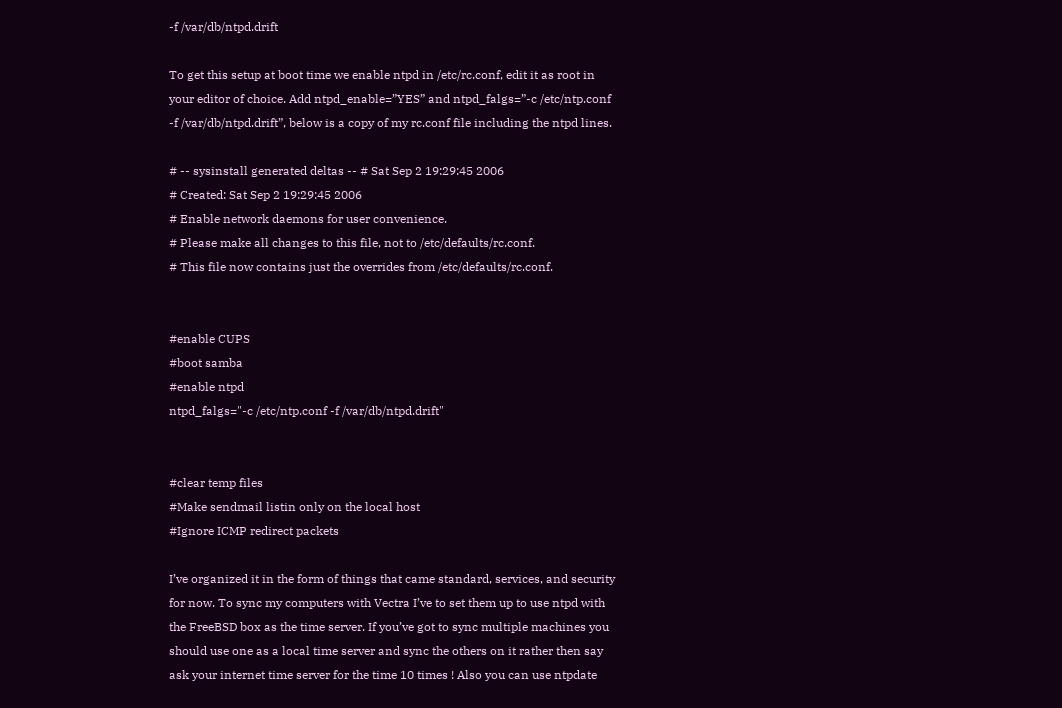-f /var/db/ntpd.drift

To get this setup at boot time we enable ntpd in /etc/rc.conf, edit it as root in your editor of choice. Add ntpd_enable=”YES” and ntpd_falgs=”-c /etc/ntp.conf -f /var/db/ntpd.drift”, below is a copy of my rc.conf file including the ntpd lines.

# -- sysinstall generated deltas -- # Sat Sep 2 19:29:45 2006
# Created: Sat Sep 2 19:29:45 2006
# Enable network daemons for user convenience.
# Please make all changes to this file, not to /etc/defaults/rc.conf.
# This file now contains just the overrides from /etc/defaults/rc.conf.


#enable CUPS
#boot samba
#enable ntpd
ntpd_falgs="-c /etc/ntp.conf -f /var/db/ntpd.drift"


#clear temp files
#Make sendmail listin only on the local host
#Ignore ICMP redirect packets

I’ve organized it in the form of things that came standard, services, and security for now. To sync my computers with Vectra I’ve to set them up to use ntpd with the FreeBSD box as the time server. If you’ve got to sync multiple machines you should use one as a local time server and sync the others on it rather then say ask your internet time server for the time 10 times ! Also you can use ntpdate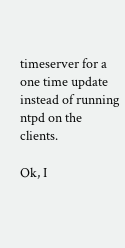timeserver for a one time update instead of running ntpd on the clients.

Ok, I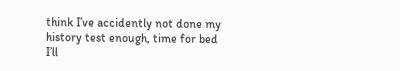think I’ve accidently not done my history test enough, time for bed I’ll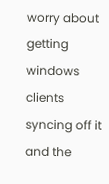worry about getting windows clients syncing off it and the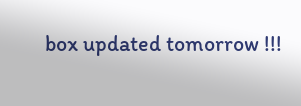box updated tomorrow !!!